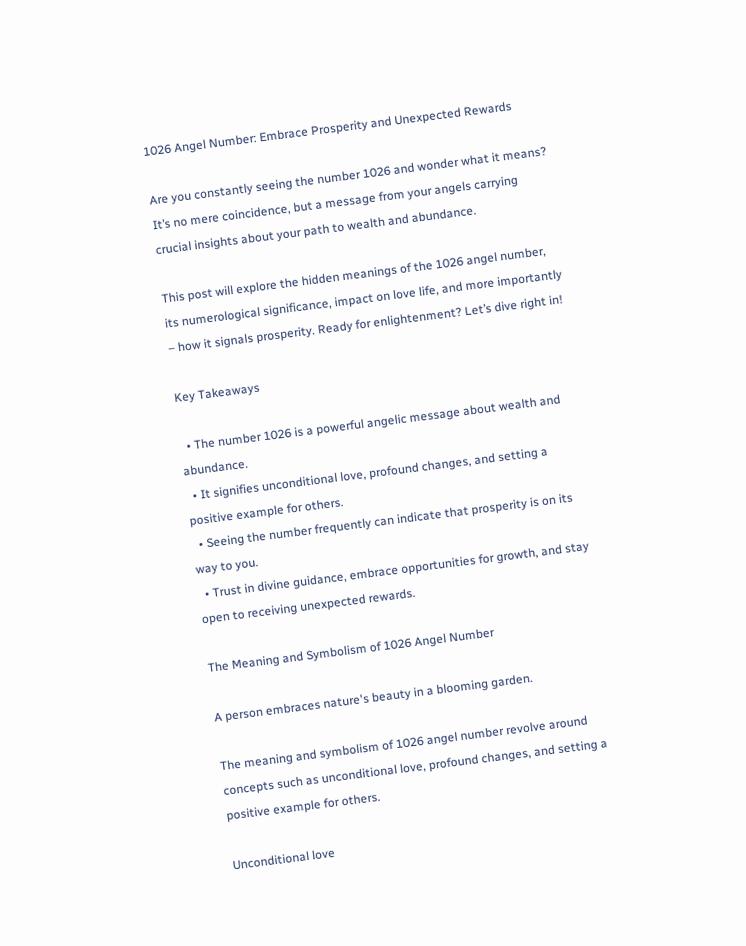1026 Angel Number: Embrace Prosperity and Unexpected Rewards

Are you constantly seeing the number 1026 and wonder what it means? It’s no mere coincidence, but a message from your angels carrying crucial insights about your path to wealth and abundance.

This post will explore the hidden meanings of the 1026 angel number, its numerological significance, impact on love life, and more importantly – how it signals prosperity. Ready for enlightenment? Let’s dive right in!

Key Takeaways

  • The number 1026 is a powerful angelic message about wealth and abundance.
  • It signifies unconditional love, profound changes, and setting a positive example for others.
  • Seeing the number frequently can indicate that prosperity is on its way to you.
  • Trust in divine guidance, embrace opportunities for growth, and stay open to receiving unexpected rewards.

The Meaning and Symbolism of 1026 Angel Number

A person embraces nature's beauty in a blooming garden.

The meaning and symbolism of 1026 angel number revolve around concepts such as unconditional love, profound changes, and setting a positive example for others.

Unconditional love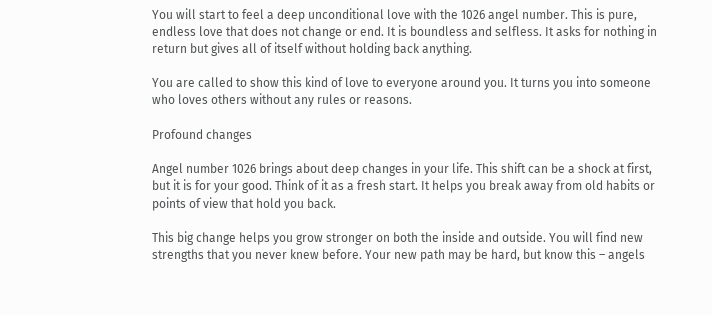You will start to feel a deep unconditional love with the 1026 angel number. This is pure, endless love that does not change or end. It is boundless and selfless. It asks for nothing in return but gives all of itself without holding back anything.

You are called to show this kind of love to everyone around you. It turns you into someone who loves others without any rules or reasons.

Profound changes

Angel number 1026 brings about deep changes in your life. This shift can be a shock at first, but it is for your good. Think of it as a fresh start. It helps you break away from old habits or points of view that hold you back.

This big change helps you grow stronger on both the inside and outside. You will find new strengths that you never knew before. Your new path may be hard, but know this – angels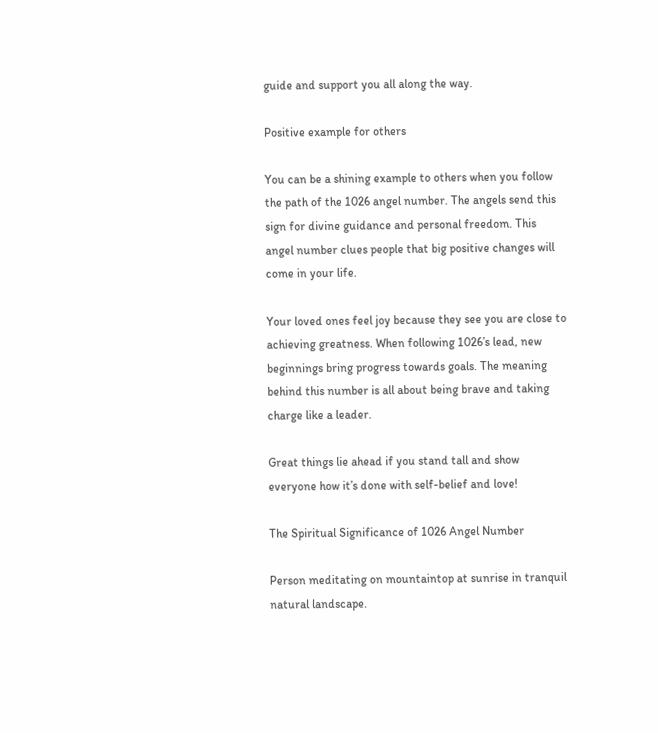guide and support you all along the way.

Positive example for others

You can be a shining example to others when you follow the path of the 1026 angel number. The angels send this sign for divine guidance and personal freedom. This angel number clues people that big positive changes will come in your life.

Your loved ones feel joy because they see you are close to achieving greatness. When following 1026’s lead, new beginnings bring progress towards goals. The meaning behind this number is all about being brave and taking charge like a leader.

Great things lie ahead if you stand tall and show everyone how it’s done with self-belief and love!

The Spiritual Significance of 1026 Angel Number

Person meditating on mountaintop at sunrise in tranquil natural landscape.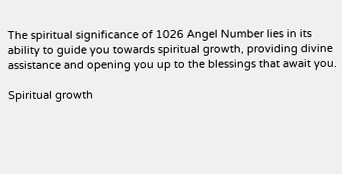The spiritual significance of 1026 Angel Number lies in its ability to guide you towards spiritual growth, providing divine assistance and opening you up to the blessings that await you.

Spiritual growth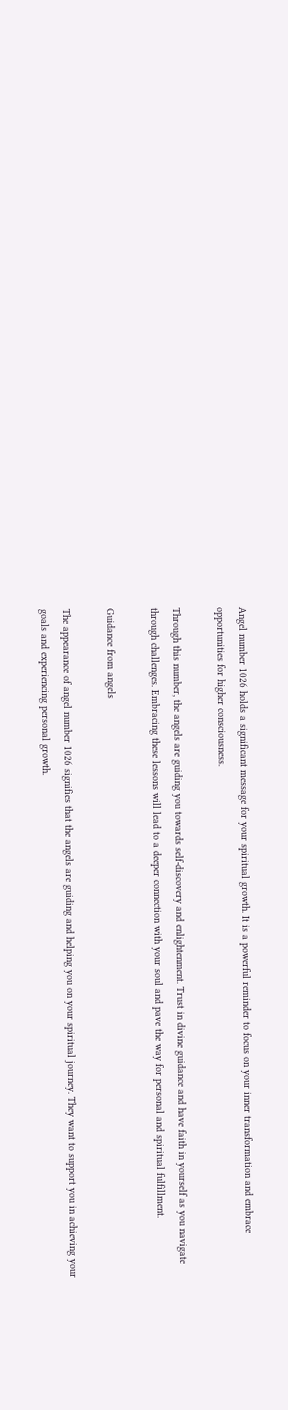Angel number 1026 holds a significant message for your spiritual growth. It is a powerful reminder to focus on your inner transformation and embrace opportunities for higher consciousness.

Through this number, the angels are guiding you towards self-discovery and enlightenment. Trust in divine guidance and have faith in yourself as you navigate through challenges. Embracing these lessons will lead to a deeper connection with your soul and pave the way for personal and spiritual fulfillment.

Guidance from angels

The appearance of angel number 1026 signifies that the angels are guiding and helping you on your spiritual journey. They want to support you in achieving your goals and experiencing personal growth.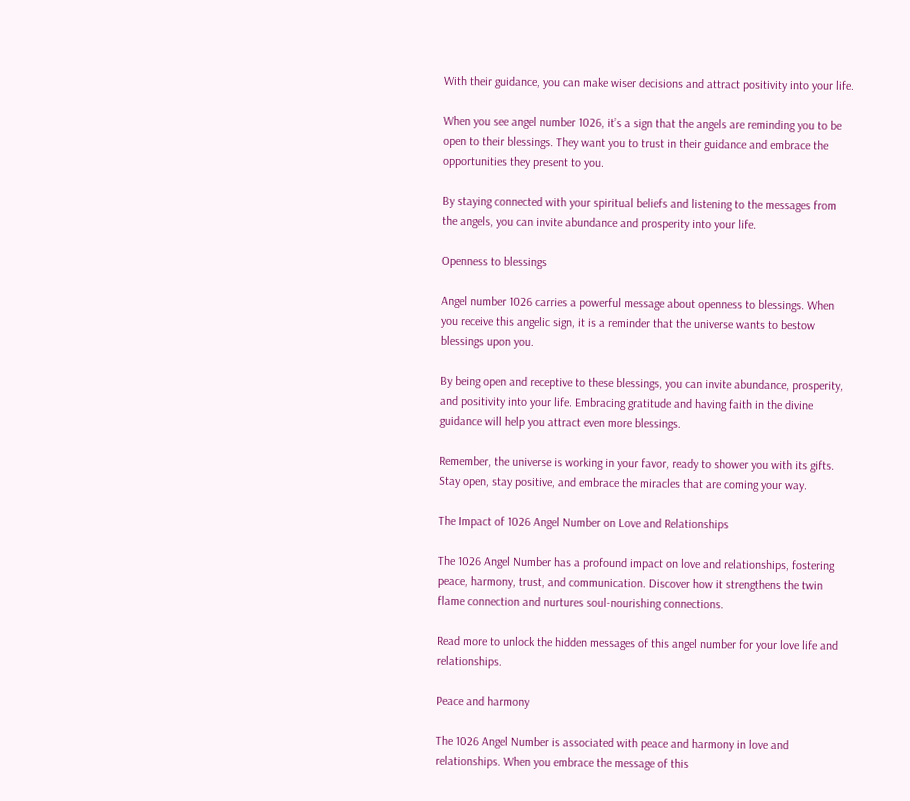With their guidance, you can make wiser decisions and attract positivity into your life.

When you see angel number 1026, it’s a sign that the angels are reminding you to be open to their blessings. They want you to trust in their guidance and embrace the opportunities they present to you.

By staying connected with your spiritual beliefs and listening to the messages from the angels, you can invite abundance and prosperity into your life.

Openness to blessings

Angel number 1026 carries a powerful message about openness to blessings. When you receive this angelic sign, it is a reminder that the universe wants to bestow blessings upon you.

By being open and receptive to these blessings, you can invite abundance, prosperity, and positivity into your life. Embracing gratitude and having faith in the divine guidance will help you attract even more blessings.

Remember, the universe is working in your favor, ready to shower you with its gifts. Stay open, stay positive, and embrace the miracles that are coming your way.

The Impact of 1026 Angel Number on Love and Relationships

The 1026 Angel Number has a profound impact on love and relationships, fostering peace, harmony, trust, and communication. Discover how it strengthens the twin flame connection and nurtures soul-nourishing connections.

Read more to unlock the hidden messages of this angel number for your love life and relationships.

Peace and harmony

The 1026 Angel Number is associated with peace and harmony in love and relationships. When you embrace the message of this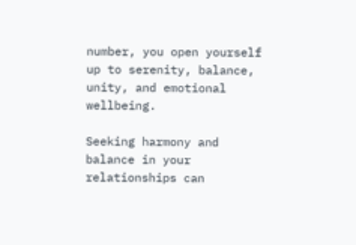number, you open yourself up to serenity, balance, unity, and emotional wellbeing.

Seeking harmony and balance in your relationships can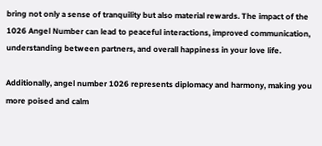bring not only a sense of tranquility but also material rewards. The impact of the 1026 Angel Number can lead to peaceful interactions, improved communication, understanding between partners, and overall happiness in your love life.

Additionally, angel number 1026 represents diplomacy and harmony, making you more poised and calm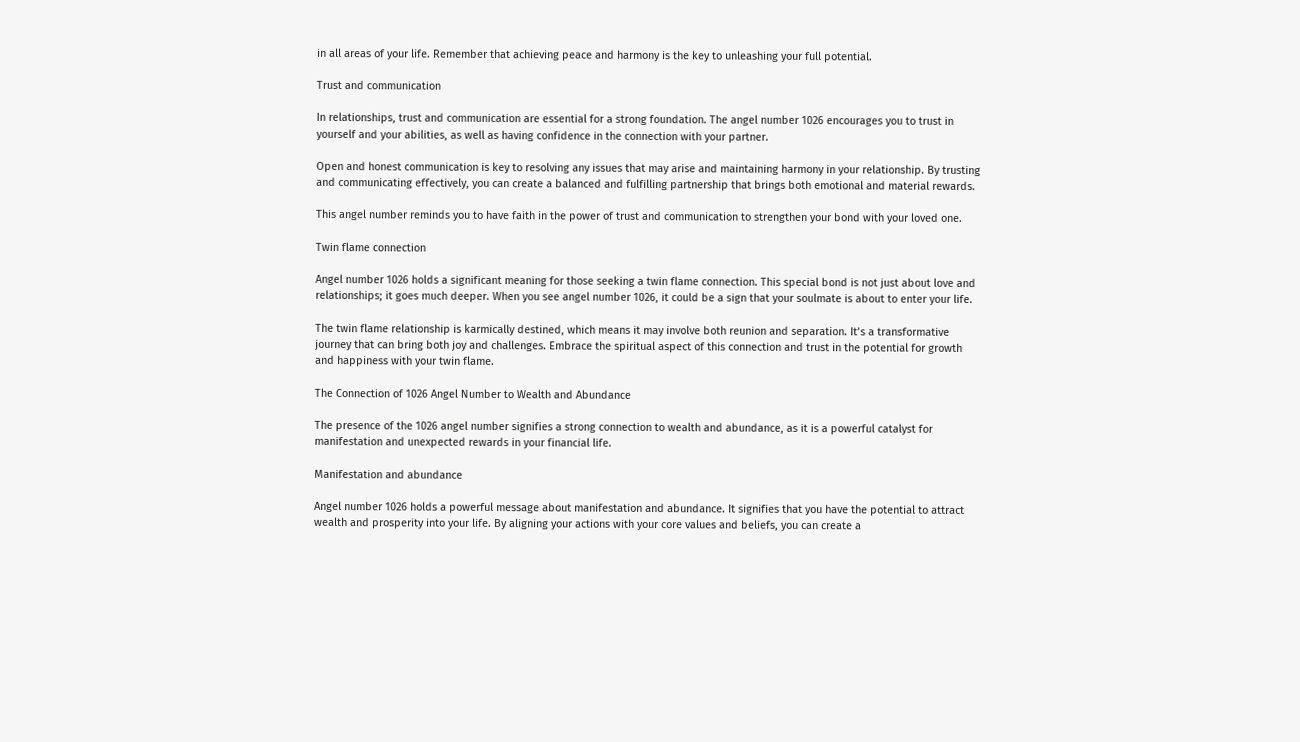in all areas of your life. Remember that achieving peace and harmony is the key to unleashing your full potential.

Trust and communication

In relationships, trust and communication are essential for a strong foundation. The angel number 1026 encourages you to trust in yourself and your abilities, as well as having confidence in the connection with your partner.

Open and honest communication is key to resolving any issues that may arise and maintaining harmony in your relationship. By trusting and communicating effectively, you can create a balanced and fulfilling partnership that brings both emotional and material rewards.

This angel number reminds you to have faith in the power of trust and communication to strengthen your bond with your loved one.

Twin flame connection

Angel number 1026 holds a significant meaning for those seeking a twin flame connection. This special bond is not just about love and relationships; it goes much deeper. When you see angel number 1026, it could be a sign that your soulmate is about to enter your life.

The twin flame relationship is karmically destined, which means it may involve both reunion and separation. It’s a transformative journey that can bring both joy and challenges. Embrace the spiritual aspect of this connection and trust in the potential for growth and happiness with your twin flame.

The Connection of 1026 Angel Number to Wealth and Abundance

The presence of the 1026 angel number signifies a strong connection to wealth and abundance, as it is a powerful catalyst for manifestation and unexpected rewards in your financial life.

Manifestation and abundance

Angel number 1026 holds a powerful message about manifestation and abundance. It signifies that you have the potential to attract wealth and prosperity into your life. By aligning your actions with your core values and beliefs, you can create a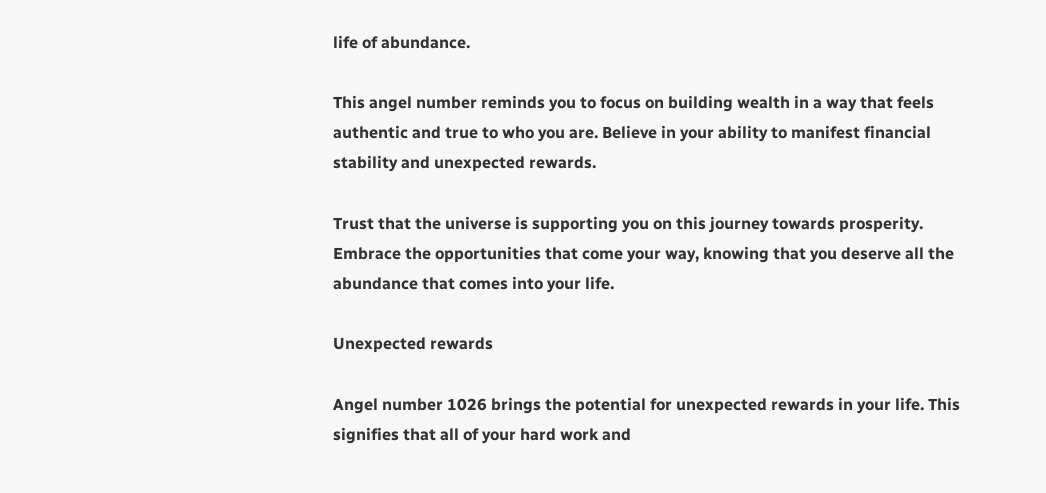life of abundance.

This angel number reminds you to focus on building wealth in a way that feels authentic and true to who you are. Believe in your ability to manifest financial stability and unexpected rewards.

Trust that the universe is supporting you on this journey towards prosperity. Embrace the opportunities that come your way, knowing that you deserve all the abundance that comes into your life.

Unexpected rewards

Angel number 1026 brings the potential for unexpected rewards in your life. This signifies that all of your hard work and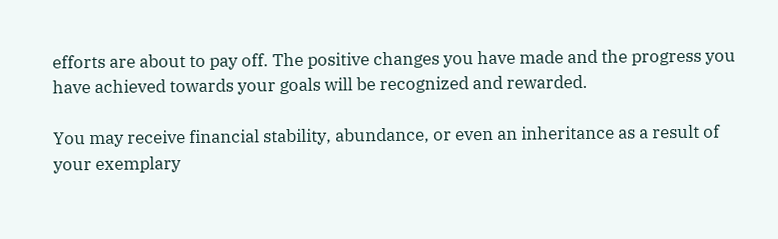efforts are about to pay off. The positive changes you have made and the progress you have achieved towards your goals will be recognized and rewarded.

You may receive financial stability, abundance, or even an inheritance as a result of your exemplary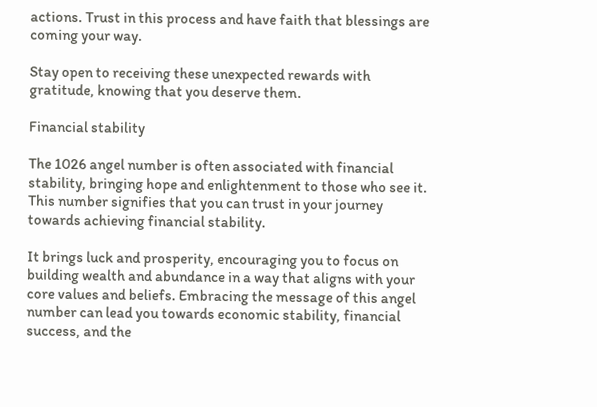actions. Trust in this process and have faith that blessings are coming your way.

Stay open to receiving these unexpected rewards with gratitude, knowing that you deserve them.

Financial stability

The 1026 angel number is often associated with financial stability, bringing hope and enlightenment to those who see it. This number signifies that you can trust in your journey towards achieving financial stability.

It brings luck and prosperity, encouraging you to focus on building wealth and abundance in a way that aligns with your core values and beliefs. Embracing the message of this angel number can lead you towards economic stability, financial success, and the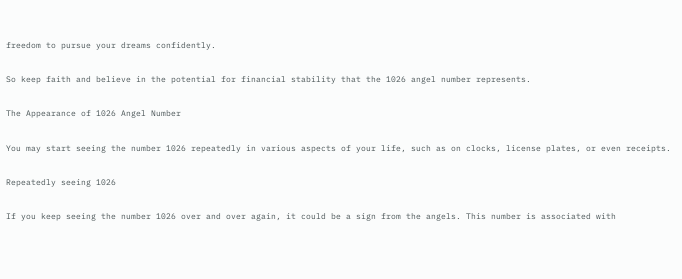freedom to pursue your dreams confidently.

So keep faith and believe in the potential for financial stability that the 1026 angel number represents.

The Appearance of 1026 Angel Number

You may start seeing the number 1026 repeatedly in various aspects of your life, such as on clocks, license plates, or even receipts.

Repeatedly seeing 1026

If you keep seeing the number 1026 over and over again, it could be a sign from the angels. This number is associated with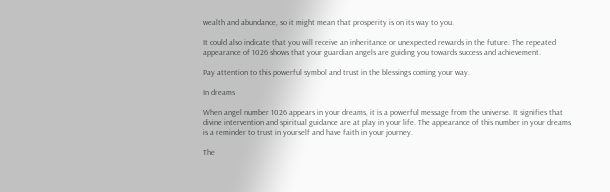wealth and abundance, so it might mean that prosperity is on its way to you.

It could also indicate that you will receive an inheritance or unexpected rewards in the future. The repeated appearance of 1026 shows that your guardian angels are guiding you towards success and achievement.

Pay attention to this powerful symbol and trust in the blessings coming your way.

In dreams

When angel number 1026 appears in your dreams, it is a powerful message from the universe. It signifies that divine intervention and spiritual guidance are at play in your life. The appearance of this number in your dreams is a reminder to trust in yourself and have faith in your journey.

The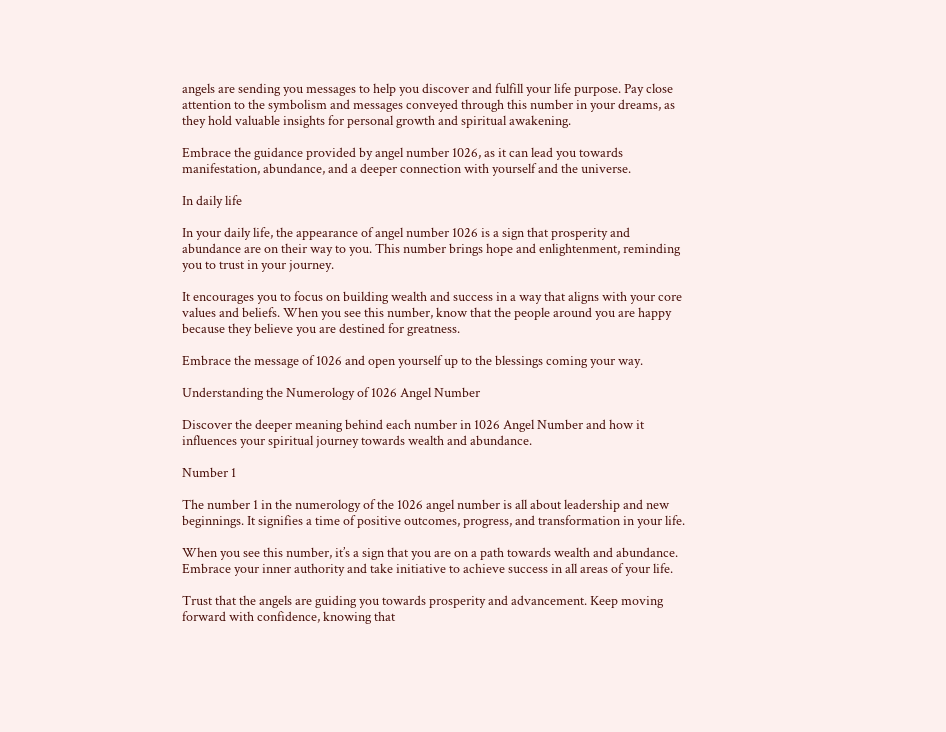angels are sending you messages to help you discover and fulfill your life purpose. Pay close attention to the symbolism and messages conveyed through this number in your dreams, as they hold valuable insights for personal growth and spiritual awakening.

Embrace the guidance provided by angel number 1026, as it can lead you towards manifestation, abundance, and a deeper connection with yourself and the universe.

In daily life

In your daily life, the appearance of angel number 1026 is a sign that prosperity and abundance are on their way to you. This number brings hope and enlightenment, reminding you to trust in your journey.

It encourages you to focus on building wealth and success in a way that aligns with your core values and beliefs. When you see this number, know that the people around you are happy because they believe you are destined for greatness.

Embrace the message of 1026 and open yourself up to the blessings coming your way.

Understanding the Numerology of 1026 Angel Number

Discover the deeper meaning behind each number in 1026 Angel Number and how it influences your spiritual journey towards wealth and abundance.

Number 1

The number 1 in the numerology of the 1026 angel number is all about leadership and new beginnings. It signifies a time of positive outcomes, progress, and transformation in your life.

When you see this number, it’s a sign that you are on a path towards wealth and abundance. Embrace your inner authority and take initiative to achieve success in all areas of your life.

Trust that the angels are guiding you towards prosperity and advancement. Keep moving forward with confidence, knowing that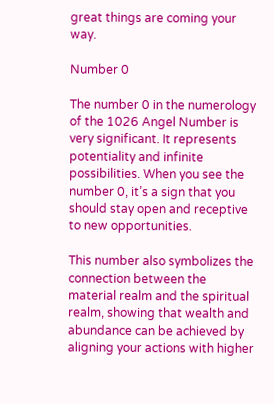great things are coming your way.

Number 0

The number 0 in the numerology of the 1026 Angel Number is very significant. It represents potentiality and infinite possibilities. When you see the number 0, it’s a sign that you should stay open and receptive to new opportunities.

This number also symbolizes the connection between the material realm and the spiritual realm, showing that wealth and abundance can be achieved by aligning your actions with higher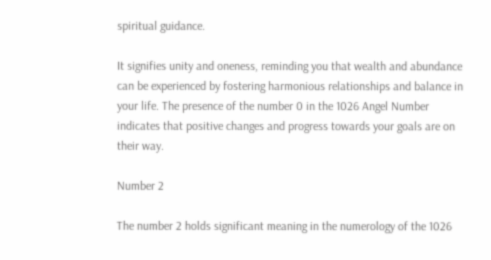spiritual guidance.

It signifies unity and oneness, reminding you that wealth and abundance can be experienced by fostering harmonious relationships and balance in your life. The presence of the number 0 in the 1026 Angel Number indicates that positive changes and progress towards your goals are on their way.

Number 2

The number 2 holds significant meaning in the numerology of the 1026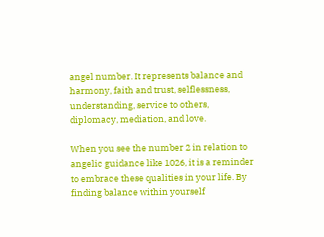angel number. It represents balance and harmony, faith and trust, selflessness, understanding, service to others, diplomacy, mediation, and love.

When you see the number 2 in relation to angelic guidance like 1026, it is a reminder to embrace these qualities in your life. By finding balance within yourself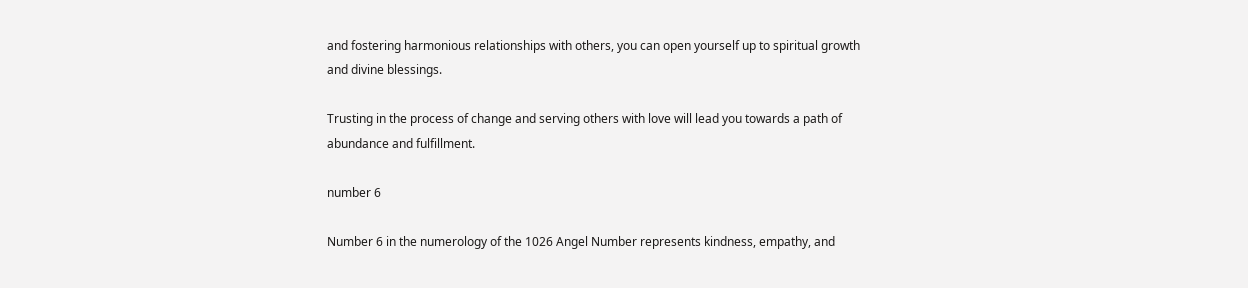and fostering harmonious relationships with others, you can open yourself up to spiritual growth and divine blessings.

Trusting in the process of change and serving others with love will lead you towards a path of abundance and fulfillment.

number 6

Number 6 in the numerology of the 1026 Angel Number represents kindness, empathy, and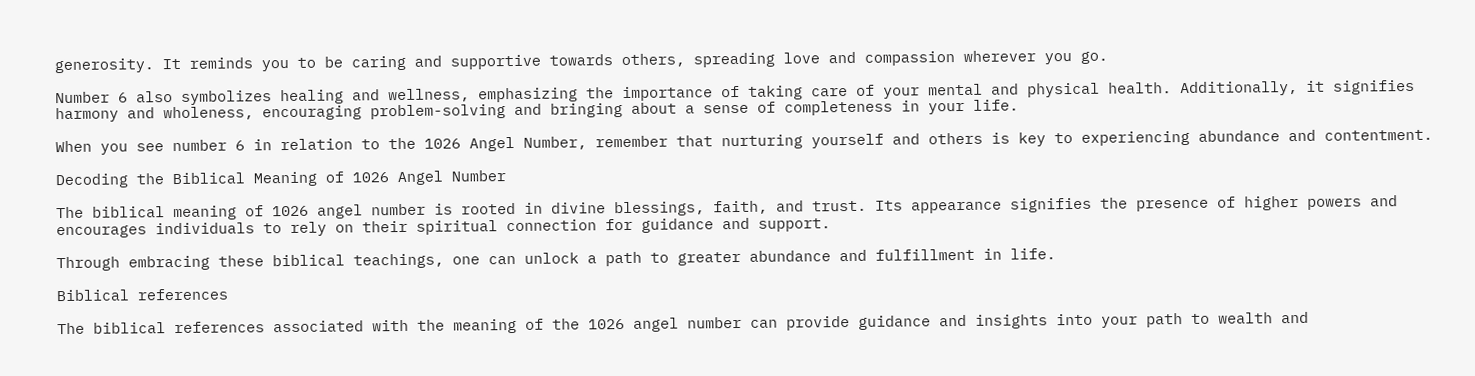generosity. It reminds you to be caring and supportive towards others, spreading love and compassion wherever you go.

Number 6 also symbolizes healing and wellness, emphasizing the importance of taking care of your mental and physical health. Additionally, it signifies harmony and wholeness, encouraging problem-solving and bringing about a sense of completeness in your life.

When you see number 6 in relation to the 1026 Angel Number, remember that nurturing yourself and others is key to experiencing abundance and contentment.

Decoding the Biblical Meaning of 1026 Angel Number

The biblical meaning of 1026 angel number is rooted in divine blessings, faith, and trust. Its appearance signifies the presence of higher powers and encourages individuals to rely on their spiritual connection for guidance and support.

Through embracing these biblical teachings, one can unlock a path to greater abundance and fulfillment in life.

Biblical references

The biblical references associated with the meaning of the 1026 angel number can provide guidance and insights into your path to wealth and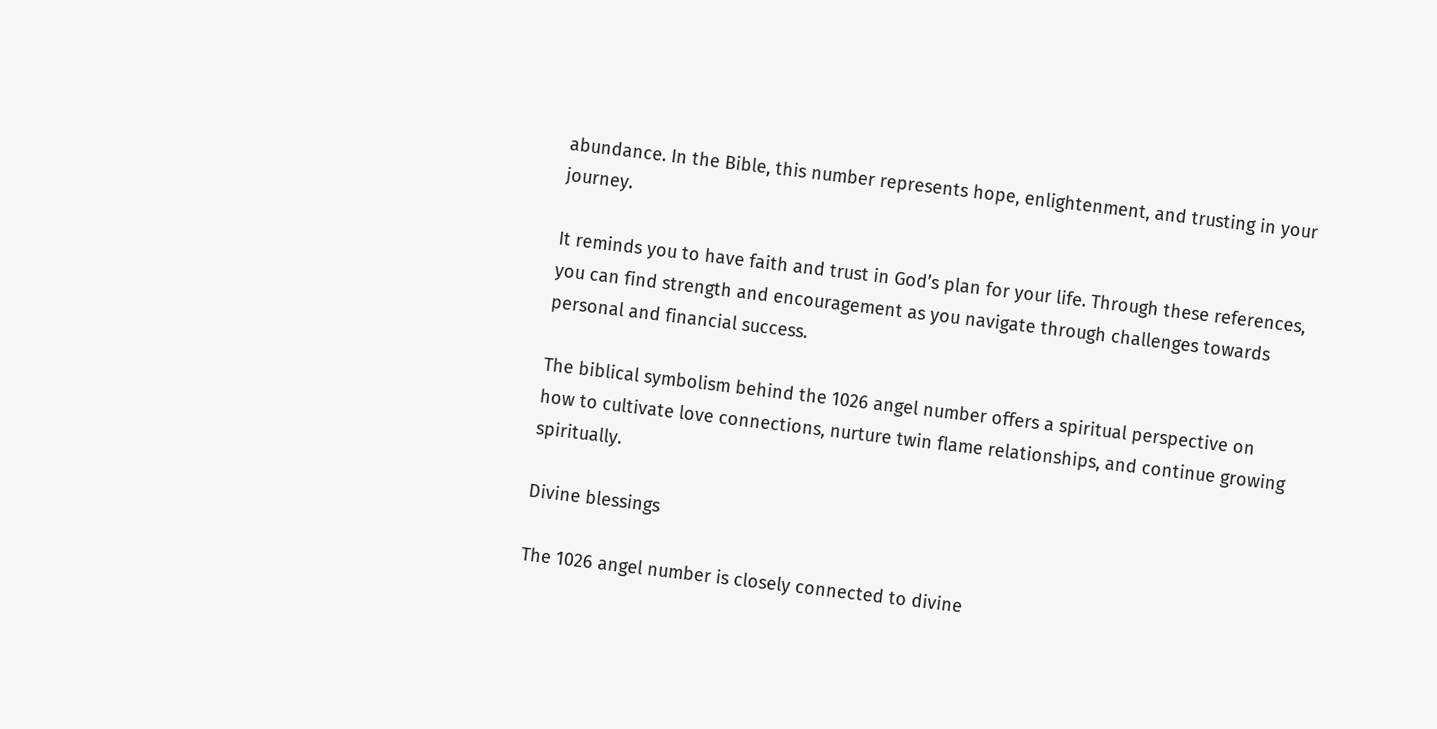abundance. In the Bible, this number represents hope, enlightenment, and trusting in your journey.

It reminds you to have faith and trust in God’s plan for your life. Through these references, you can find strength and encouragement as you navigate through challenges towards personal and financial success.

The biblical symbolism behind the 1026 angel number offers a spiritual perspective on how to cultivate love connections, nurture twin flame relationships, and continue growing spiritually.

Divine blessings

The 1026 angel number is closely connected to divine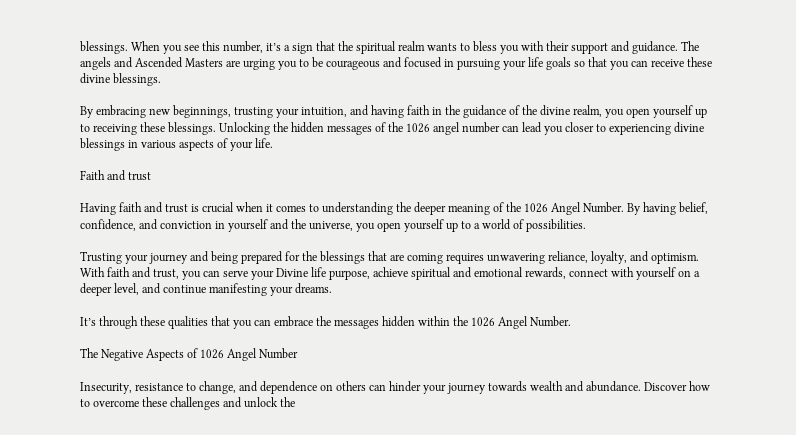blessings. When you see this number, it’s a sign that the spiritual realm wants to bless you with their support and guidance. The angels and Ascended Masters are urging you to be courageous and focused in pursuing your life goals so that you can receive these divine blessings.

By embracing new beginnings, trusting your intuition, and having faith in the guidance of the divine realm, you open yourself up to receiving these blessings. Unlocking the hidden messages of the 1026 angel number can lead you closer to experiencing divine blessings in various aspects of your life.

Faith and trust

Having faith and trust is crucial when it comes to understanding the deeper meaning of the 1026 Angel Number. By having belief, confidence, and conviction in yourself and the universe, you open yourself up to a world of possibilities.

Trusting your journey and being prepared for the blessings that are coming requires unwavering reliance, loyalty, and optimism. With faith and trust, you can serve your Divine life purpose, achieve spiritual and emotional rewards, connect with yourself on a deeper level, and continue manifesting your dreams.

It’s through these qualities that you can embrace the messages hidden within the 1026 Angel Number.

The Negative Aspects of 1026 Angel Number

Insecurity, resistance to change, and dependence on others can hinder your journey towards wealth and abundance. Discover how to overcome these challenges and unlock the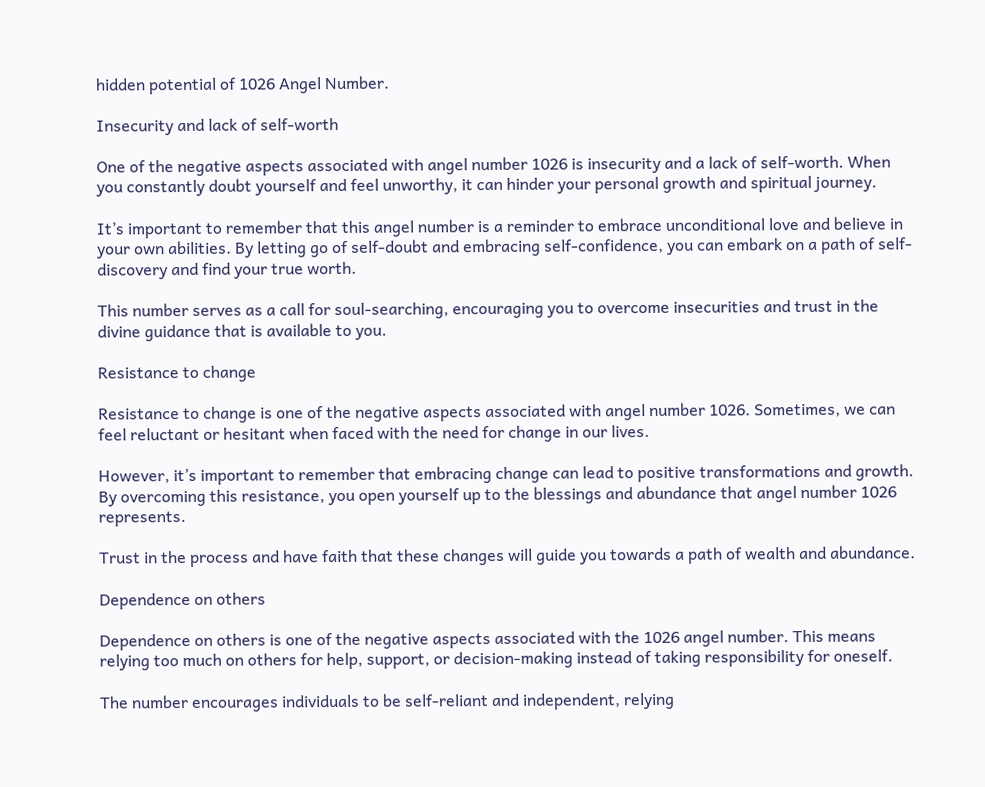hidden potential of 1026 Angel Number.

Insecurity and lack of self-worth

One of the negative aspects associated with angel number 1026 is insecurity and a lack of self-worth. When you constantly doubt yourself and feel unworthy, it can hinder your personal growth and spiritual journey.

It’s important to remember that this angel number is a reminder to embrace unconditional love and believe in your own abilities. By letting go of self-doubt and embracing self-confidence, you can embark on a path of self-discovery and find your true worth.

This number serves as a call for soul-searching, encouraging you to overcome insecurities and trust in the divine guidance that is available to you.

Resistance to change

Resistance to change is one of the negative aspects associated with angel number 1026. Sometimes, we can feel reluctant or hesitant when faced with the need for change in our lives.

However, it’s important to remember that embracing change can lead to positive transformations and growth. By overcoming this resistance, you open yourself up to the blessings and abundance that angel number 1026 represents.

Trust in the process and have faith that these changes will guide you towards a path of wealth and abundance.

Dependence on others

Dependence on others is one of the negative aspects associated with the 1026 angel number. This means relying too much on others for help, support, or decision-making instead of taking responsibility for oneself.

The number encourages individuals to be self-reliant and independent, relying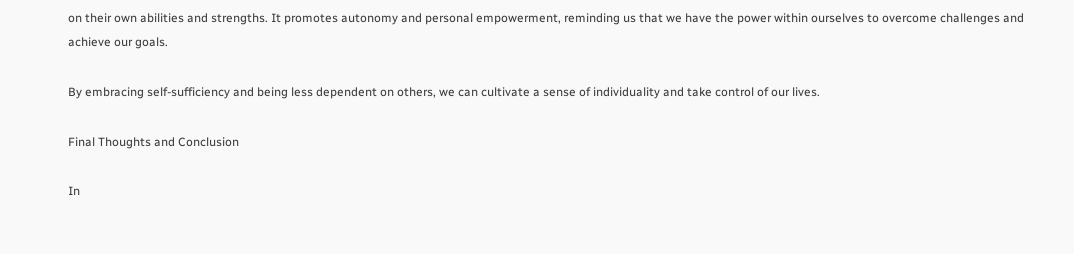on their own abilities and strengths. It promotes autonomy and personal empowerment, reminding us that we have the power within ourselves to overcome challenges and achieve our goals.

By embracing self-sufficiency and being less dependent on others, we can cultivate a sense of individuality and take control of our lives.

Final Thoughts and Conclusion

In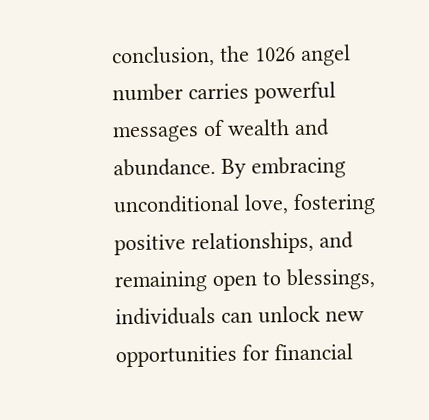conclusion, the 1026 angel number carries powerful messages of wealth and abundance. By embracing unconditional love, fostering positive relationships, and remaining open to blessings, individuals can unlock new opportunities for financial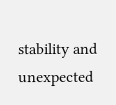stability and unexpected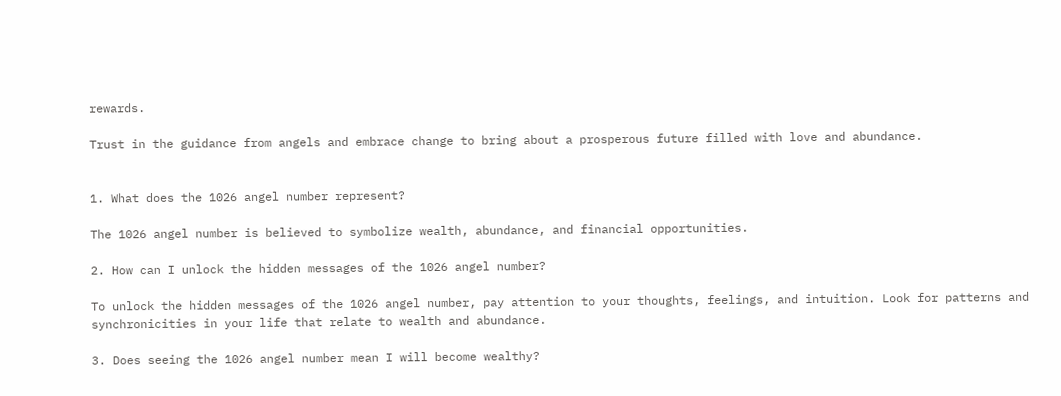rewards.

Trust in the guidance from angels and embrace change to bring about a prosperous future filled with love and abundance.


1. What does the 1026 angel number represent?

The 1026 angel number is believed to symbolize wealth, abundance, and financial opportunities.

2. How can I unlock the hidden messages of the 1026 angel number?

To unlock the hidden messages of the 1026 angel number, pay attention to your thoughts, feelings, and intuition. Look for patterns and synchronicities in your life that relate to wealth and abundance.

3. Does seeing the 1026 angel number mean I will become wealthy?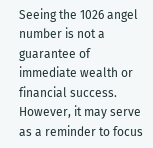Seeing the 1026 angel number is not a guarantee of immediate wealth or financial success. However, it may serve as a reminder to focus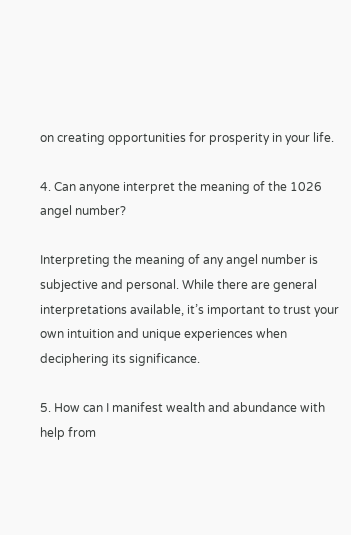on creating opportunities for prosperity in your life.

4. Can anyone interpret the meaning of the 1026 angel number?

Interpreting the meaning of any angel number is subjective and personal. While there are general interpretations available, it’s important to trust your own intuition and unique experiences when deciphering its significance.

5. How can I manifest wealth and abundance with help from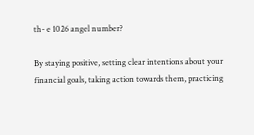th- e 1026 angel number?

By staying positive, setting clear intentions about your financial goals, taking action towards them, practicing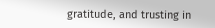gratitude, and trusting in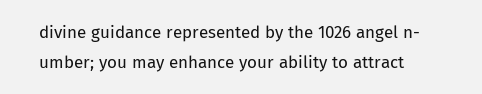divine guidance represented by the 1026 angel n-umber; you may enhance your ability to attract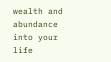wealth and abundance into your life